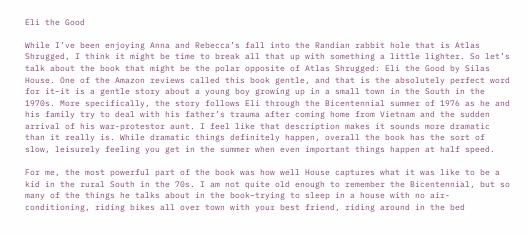Eli the Good

While I’ve been enjoying Anna and Rebecca’s fall into the Randian rabbit hole that is Atlas Shrugged, I think it might be time to break all that up with something a little lighter. So let’s talk about the book that might be the polar opposite of Atlas Shrugged: Eli the Good by Silas House. One of the Amazon reviews called this book gentle, and that is the absolutely perfect word for it–it is a gentle story about a young boy growing up in a small town in the South in the 1970s. More specifically, the story follows Eli through the Bicentennial summer of 1976 as he and his family try to deal with his father’s trauma after coming home from Vietnam and the sudden arrival of his war-protestor aunt. I feel like that description makes it sounds more dramatic than it really is. While dramatic things definitely happen, overall the book has the sort of slow, leisurely feeling you get in the summer when even important things happen at half speed.

For me, the most powerful part of the book was how well House captures what it was like to be a kid in the rural South in the 70s. I am not quite old enough to remember the Bicentennial, but so many of the things he talks about in the book–trying to sleep in a house with no air-conditioning, riding bikes all over town with your best friend, riding around in the bed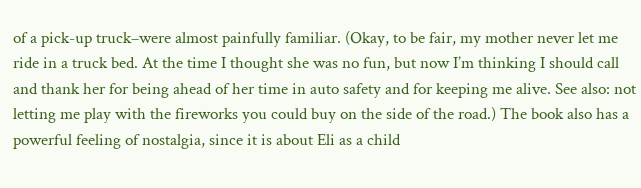of a pick-up truck–were almost painfully familiar. (Okay, to be fair, my mother never let me ride in a truck bed. At the time I thought she was no fun, but now I’m thinking I should call and thank her for being ahead of her time in auto safety and for keeping me alive. See also: not letting me play with the fireworks you could buy on the side of the road.) The book also has a powerful feeling of nostalgia, since it is about Eli as a child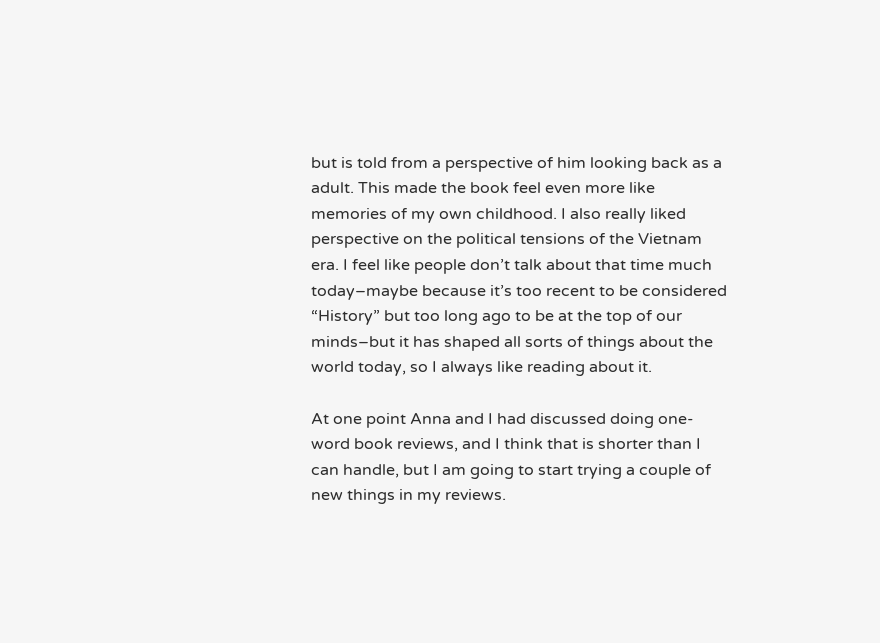but is told from a perspective of him looking back as a adult. This made the book feel even more like memories of my own childhood. I also really liked perspective on the political tensions of the Vietnam era. I feel like people don’t talk about that time much today–maybe because it’s too recent to be considered “History” but too long ago to be at the top of our minds–but it has shaped all sorts of things about the world today, so I always like reading about it.

At one point Anna and I had discussed doing one-word book reviews, and I think that is shorter than I can handle, but I am going to start trying a couple of new things in my reviews.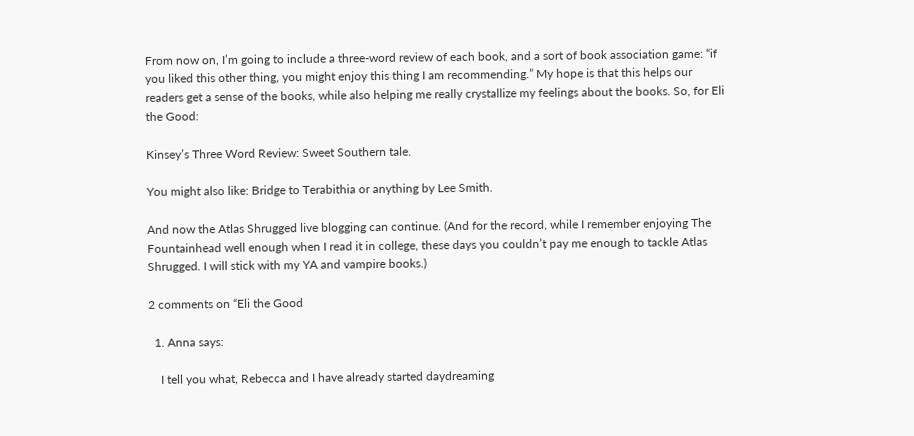From now on, I’m going to include a three-word review of each book, and a sort of book association game: “if you liked this other thing, you might enjoy this thing I am recommending.” My hope is that this helps our readers get a sense of the books, while also helping me really crystallize my feelings about the books. So, for Eli the Good:

Kinsey’s Three Word Review: Sweet Southern tale.

You might also like: Bridge to Terabithia or anything by Lee Smith.

And now the Atlas Shrugged live blogging can continue. (And for the record, while I remember enjoying The Fountainhead well enough when I read it in college, these days you couldn’t pay me enough to tackle Atlas Shrugged. I will stick with my YA and vampire books.)

2 comments on “Eli the Good

  1. Anna says:

    I tell you what, Rebecca and I have already started daydreaming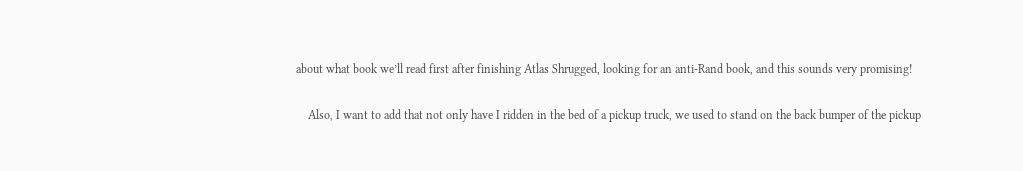about what book we’ll read first after finishing Atlas Shrugged, looking for an anti-Rand book, and this sounds very promising!

    Also, I want to add that not only have I ridden in the bed of a pickup truck, we used to stand on the back bumper of the pickup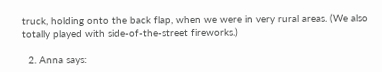truck, holding onto the back flap, when we were in very rural areas. (We also totally played with side-of-the-street fireworks.)

  2. Anna says: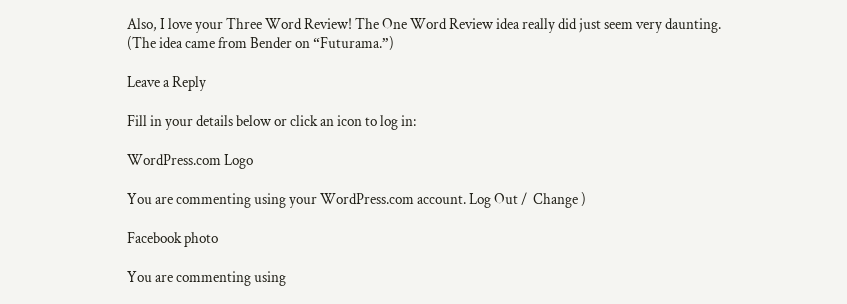Also, I love your Three Word Review! The One Word Review idea really did just seem very daunting. (The idea came from Bender on “Futurama.”)

Leave a Reply

Fill in your details below or click an icon to log in:

WordPress.com Logo

You are commenting using your WordPress.com account. Log Out /  Change )

Facebook photo

You are commenting using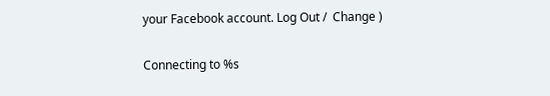your Facebook account. Log Out /  Change )

Connecting to %s